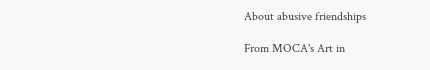About abusive friendships

From MOCA's Art in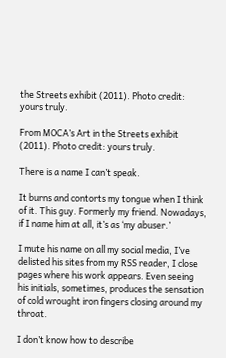the Streets exhibit (2011). Photo credit: yours truly.

From MOCA’s Art in the Streets exhibit (2011). Photo credit: yours truly.

There is a name I can’t speak.

It burns and contorts my tongue when I think of it. This guy. Formerly my friend. Nowadays, if I name him at all, it’s as ‘my abuser.’

I mute his name on all my social media, I’ve delisted his sites from my RSS reader, I close pages where his work appears. Even seeing his initials, sometimes, produces the sensation of cold wrought iron fingers closing around my throat.

I don’t know how to describe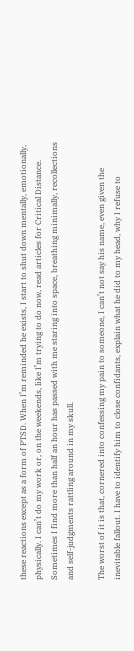these reactions except as a form of PTSD. When I’m reminded he exists, I start to shut down mentally, emotionally, physically. I can’t do my work or, on the weekends, like I’m trying to do now, read articles for Critical Distance. Sometimes I find more than half an hour has passed with me staring into space, breathing minimally, recollections and self-judgments rattling around in my skull.

The worst of it is that, cornered into confessing my pain to someone, I can’t not say his name, even given the inevitable fallout. I have to identify him to close confidants, explain what he did to my head, why I refuse to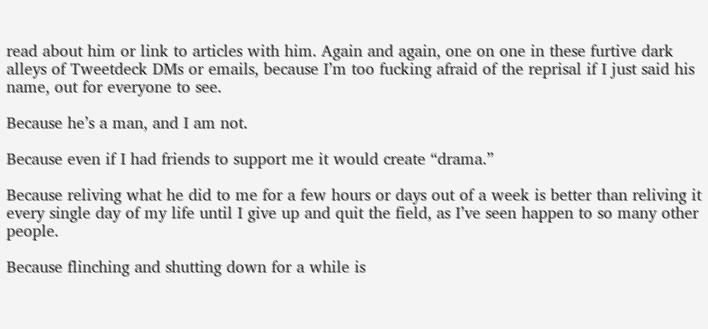read about him or link to articles with him. Again and again, one on one in these furtive dark alleys of Tweetdeck DMs or emails, because I’m too fucking afraid of the reprisal if I just said his name, out for everyone to see.

Because he’s a man, and I am not.

Because even if I had friends to support me it would create “drama.”

Because reliving what he did to me for a few hours or days out of a week is better than reliving it every single day of my life until I give up and quit the field, as I’ve seen happen to so many other people.

Because flinching and shutting down for a while is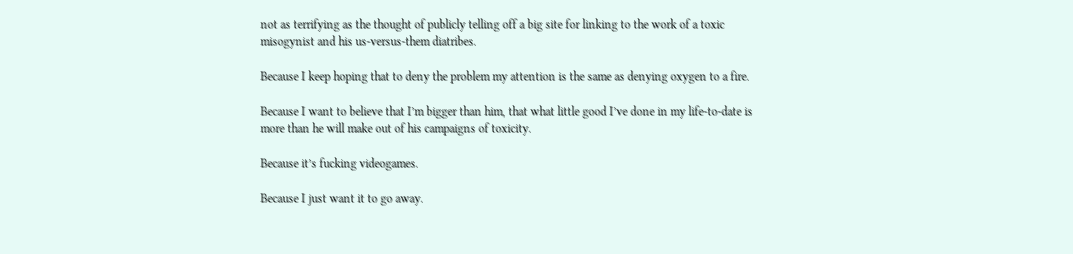not as terrifying as the thought of publicly telling off a big site for linking to the work of a toxic misogynist and his us-versus-them diatribes.

Because I keep hoping that to deny the problem my attention is the same as denying oxygen to a fire.

Because I want to believe that I’m bigger than him, that what little good I’ve done in my life-to-date is more than he will make out of his campaigns of toxicity.

Because it’s fucking videogames.

Because I just want it to go away.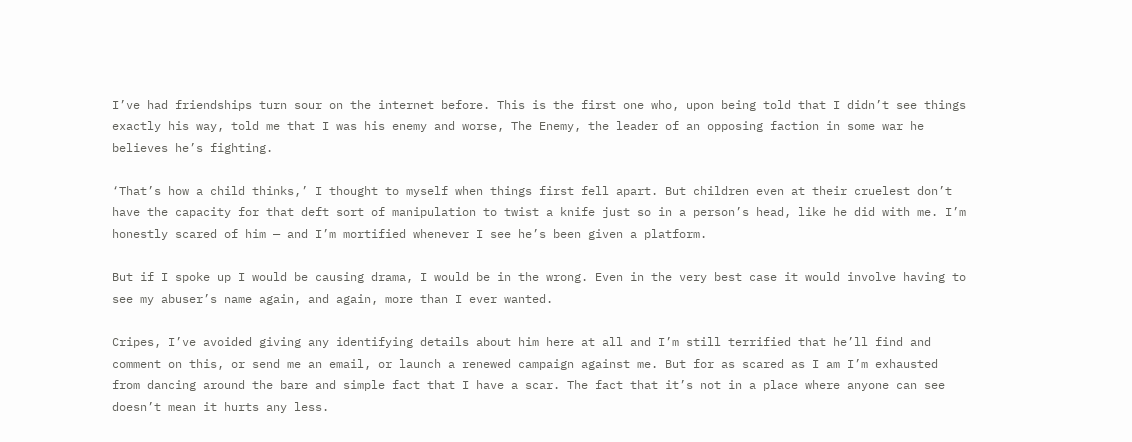I’ve had friendships turn sour on the internet before. This is the first one who, upon being told that I didn’t see things exactly his way, told me that I was his enemy and worse, The Enemy, the leader of an opposing faction in some war he believes he’s fighting.

‘That’s how a child thinks,’ I thought to myself when things first fell apart. But children even at their cruelest don’t have the capacity for that deft sort of manipulation to twist a knife just so in a person’s head, like he did with me. I’m honestly scared of him — and I’m mortified whenever I see he’s been given a platform.

But if I spoke up I would be causing drama, I would be in the wrong. Even in the very best case it would involve having to see my abuser’s name again, and again, more than I ever wanted.

Cripes, I’ve avoided giving any identifying details about him here at all and I’m still terrified that he’ll find and comment on this, or send me an email, or launch a renewed campaign against me. But for as scared as I am I’m exhausted from dancing around the bare and simple fact that I have a scar. The fact that it’s not in a place where anyone can see doesn’t mean it hurts any less.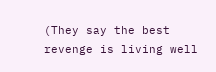(They say the best revenge is living well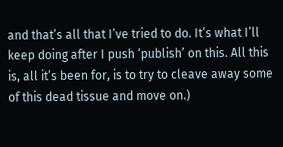and that’s all that I’ve tried to do. It’s what I’ll keep doing after I push ‘publish’ on this. All this is, all it’s been for, is to try to cleave away some of this dead tissue and move on.)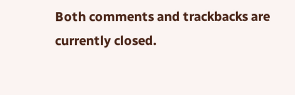Both comments and trackbacks are currently closed.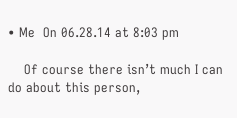• Me  On 06.28.14 at 8:03 pm

    Of course there isn’t much I can do about this person,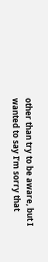other than try to be aware, but I wanted to say I’m sorry that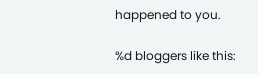happened to you.

%d bloggers like this: